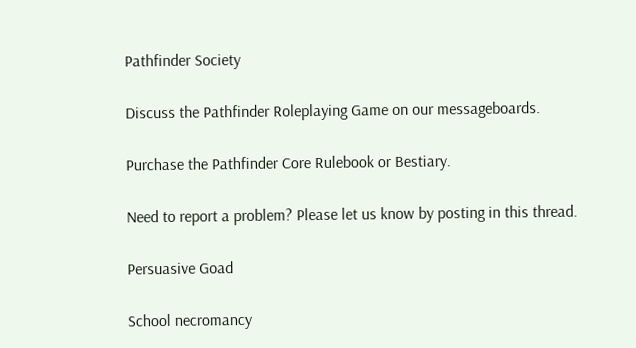Pathfinder Society

Discuss the Pathfinder Roleplaying Game on our messageboards.

Purchase the Pathfinder Core Rulebook or Bestiary.

Need to report a problem? Please let us know by posting in this thread.

Persuasive Goad

School necromancy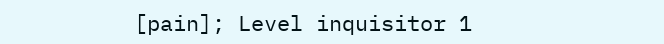[pain]; Level inquisitor 1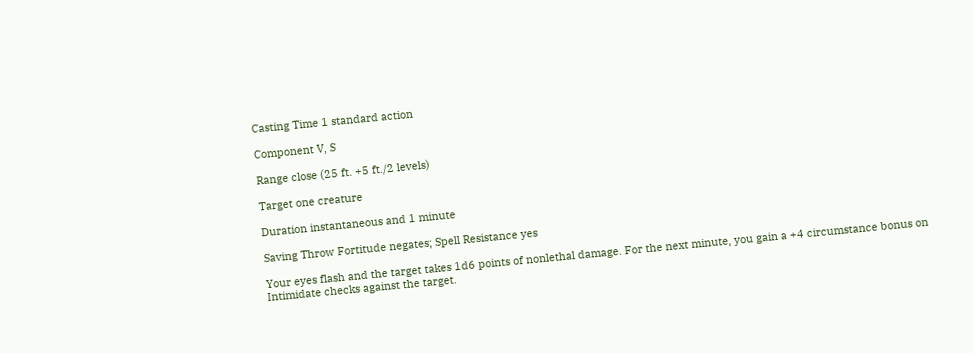Casting Time 1 standard action

Component V, S

Range close (25 ft. +5 ft./2 levels)

Target one creature

Duration instantaneous and 1 minute

Saving Throw Fortitude negates; Spell Resistance yes

Your eyes flash and the target takes 1d6 points of nonlethal damage. For the next minute, you gain a +4 circumstance bonus on Intimidate checks against the target.